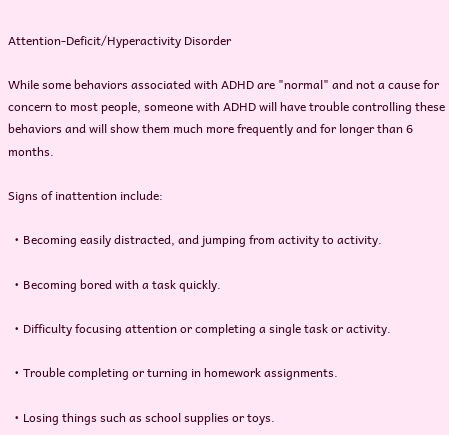Attention-Deficit/Hyperactivity Disorder

While some behaviors associated with ADHD are "normal" and not a cause for concern to most people, someone with ADHD will have trouble controlling these behaviors and will show them much more frequently and for longer than 6 months.

Signs of inattention include:

  • Becoming easily distracted, and jumping from activity to activity.

  • Becoming bored with a task quickly.

  • Difficulty focusing attention or completing a single task or activity.

  • Trouble completing or turning in homework assignments.

  • Losing things such as school supplies or toys.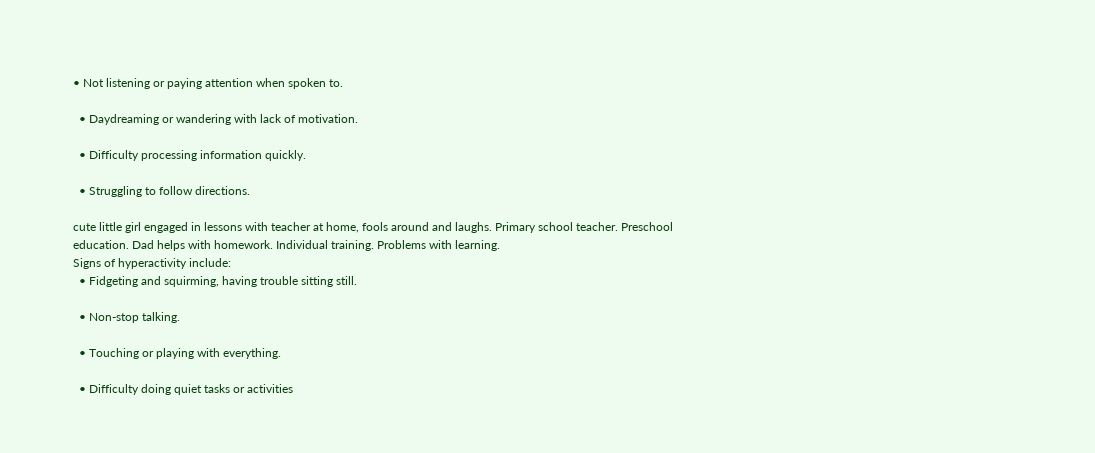• Not listening or paying attention when spoken to.

  • Daydreaming or wandering with lack of motivation.

  • Difficulty processing information quickly.

  • Struggling to follow directions.

cute little girl engaged in lessons with teacher at home, fools around and laughs. Primary school teacher. Preschool education. Dad helps with homework. Individual training. Problems with learning.
Signs of hyperactivity include:
  • Fidgeting and squirming, having trouble sitting still.

  • Non-stop talking.

  • Touching or playing with everything.

  • Difficulty doing quiet tasks or activities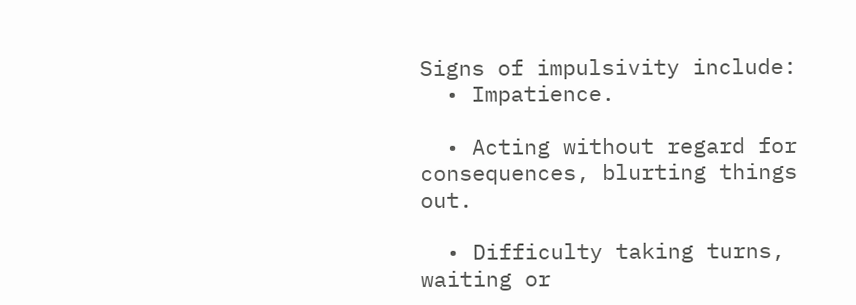Signs of impulsivity include:
  • Impatience.

  • Acting without regard for consequences, blurting things out.

  • Difficulty taking turns, waiting or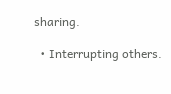sharing.

  • Interrupting others.